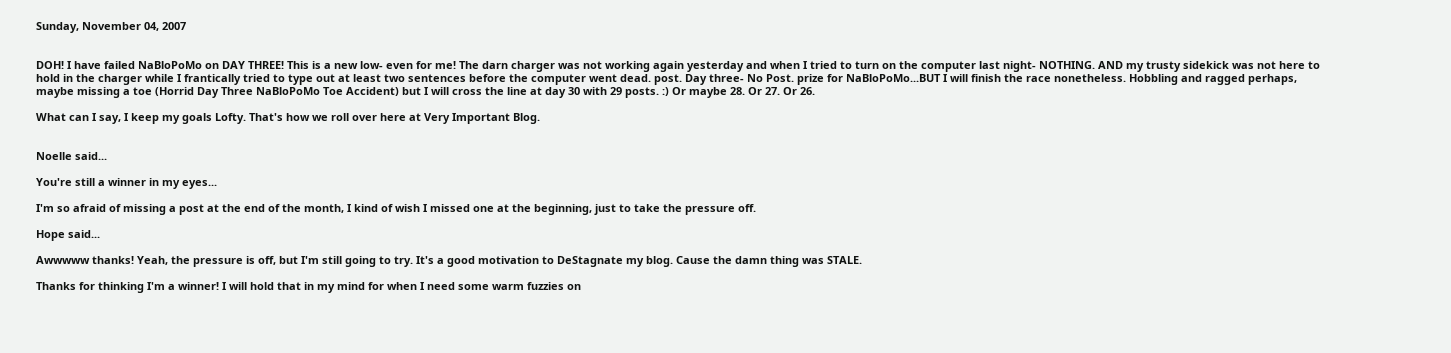Sunday, November 04, 2007


DOH! I have failed NaBloPoMo on DAY THREE! This is a new low- even for me! The darn charger was not working again yesterday and when I tried to turn on the computer last night- NOTHING. AND my trusty sidekick was not here to hold in the charger while I frantically tried to type out at least two sentences before the computer went dead. post. Day three- No Post. prize for NaBloPoMo...BUT I will finish the race nonetheless. Hobbling and ragged perhaps, maybe missing a toe (Horrid Day Three NaBloPoMo Toe Accident) but I will cross the line at day 30 with 29 posts. :) Or maybe 28. Or 27. Or 26.

What can I say, I keep my goals Lofty. That's how we roll over here at Very Important Blog.


Noelle said...

You're still a winner in my eyes...

I'm so afraid of missing a post at the end of the month, I kind of wish I missed one at the beginning, just to take the pressure off.

Hope said...

Awwwww thanks! Yeah, the pressure is off, but I'm still going to try. It's a good motivation to DeStagnate my blog. Cause the damn thing was STALE.

Thanks for thinking I'm a winner! I will hold that in my mind for when I need some warm fuzzies on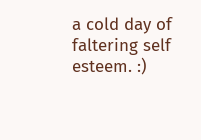a cold day of faltering self esteem. :)